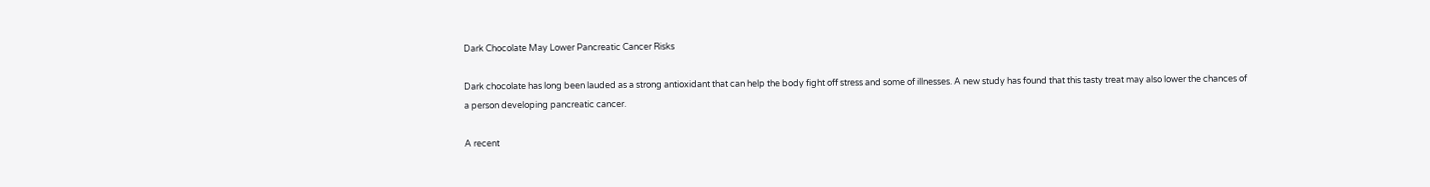Dark Chocolate May Lower Pancreatic Cancer Risks

Dark chocolate has long been lauded as a strong antioxidant that can help the body fight off stress and some of illnesses. A new study has found that this tasty treat may also lower the chances of a person developing pancreatic cancer.

A recent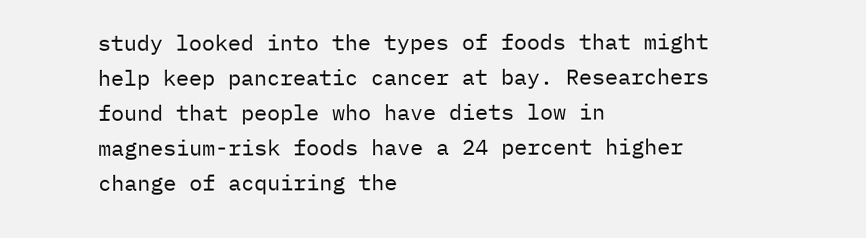study looked into the types of foods that might help keep pancreatic cancer at bay. Researchers found that people who have diets low in magnesium-risk foods have a 24 percent higher change of acquiring the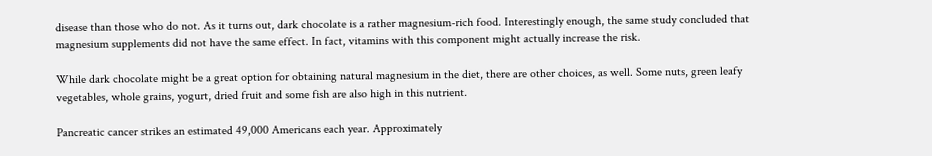disease than those who do not. As it turns out, dark chocolate is a rather magnesium-rich food. Interestingly enough, the same study concluded that magnesium supplements did not have the same effect. In fact, vitamins with this component might actually increase the risk.

While dark chocolate might be a great option for obtaining natural magnesium in the diet, there are other choices, as well. Some nuts, green leafy vegetables, whole grains, yogurt, dried fruit and some fish are also high in this nutrient.

Pancreatic cancer strikes an estimated 49,000 Americans each year. Approximately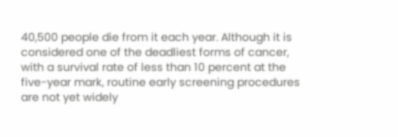40,500 people die from it each year. Although it is considered one of the deadliest forms of cancer, with a survival rate of less than 10 percent at the five-year mark, routine early screening procedures are not yet widely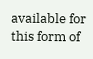available for this form of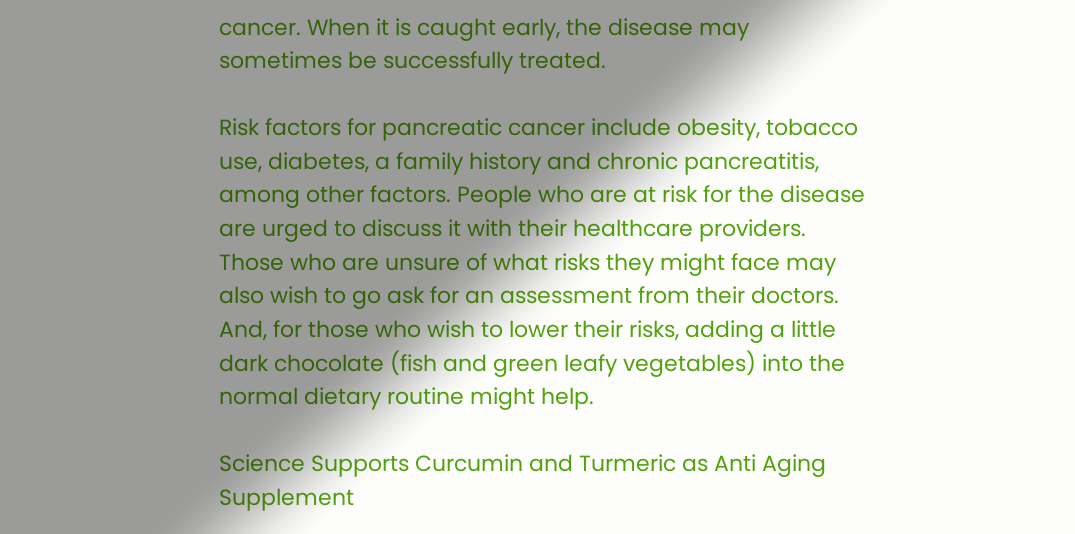cancer. When it is caught early, the disease may sometimes be successfully treated.

Risk factors for pancreatic cancer include obesity, tobacco use, diabetes, a family history and chronic pancreatitis, among other factors. People who are at risk for the disease are urged to discuss it with their healthcare providers. Those who are unsure of what risks they might face may also wish to go ask for an assessment from their doctors. And, for those who wish to lower their risks, adding a little dark chocolate (fish and green leafy vegetables) into the normal dietary routine might help.

Science Supports Curcumin and Turmeric as Anti Aging Supplement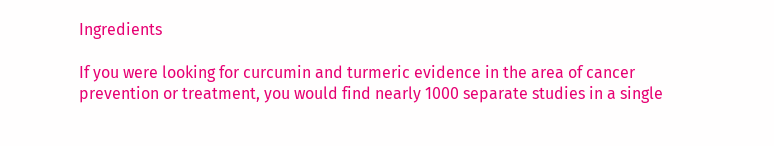Ingredients

If you were looking for curcumin and turmeric evidence in the area of cancer prevention or treatment, you would find nearly 1000 separate studies in a single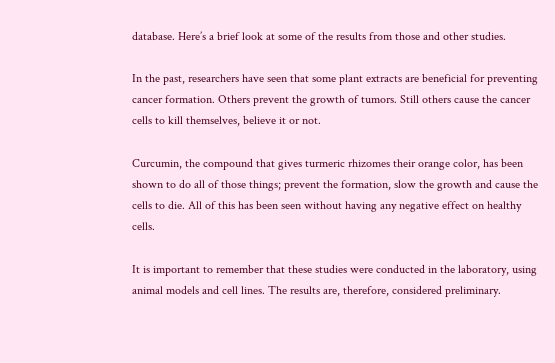database. Here’s a brief look at some of the results from those and other studies.

In the past, researchers have seen that some plant extracts are beneficial for preventing cancer formation. Others prevent the growth of tumors. Still others cause the cancer cells to kill themselves, believe it or not.

Curcumin, the compound that gives turmeric rhizomes their orange color, has been shown to do all of those things; prevent the formation, slow the growth and cause the cells to die. All of this has been seen without having any negative effect on healthy cells.

It is important to remember that these studies were conducted in the laboratory, using animal models and cell lines. The results are, therefore, considered preliminary.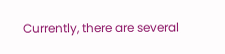Currently, there are several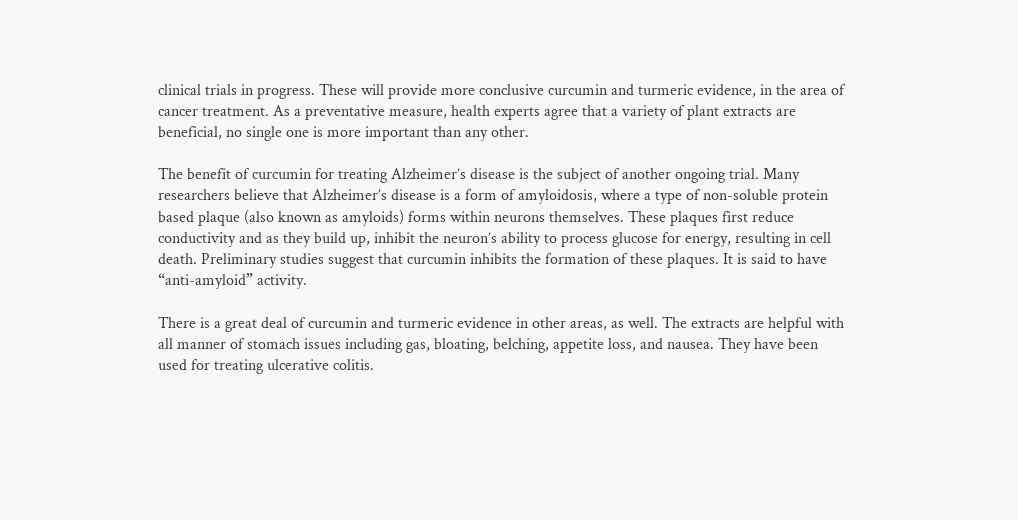clinical trials in progress. These will provide more conclusive curcumin and turmeric evidence, in the area of cancer treatment. As a preventative measure, health experts agree that a variety of plant extracts are beneficial, no single one is more important than any other.

The benefit of curcumin for treating Alzheimer’s disease is the subject of another ongoing trial. Many researchers believe that Alzheimer’s disease is a form of amyloidosis, where a type of non-soluble protein based plaque (also known as amyloids) forms within neurons themselves. These plaques first reduce conductivity and as they build up, inhibit the neuron’s ability to process glucose for energy, resulting in cell death. Preliminary studies suggest that curcumin inhibits the formation of these plaques. It is said to have “anti-amyloid” activity.

There is a great deal of curcumin and turmeric evidence in other areas, as well. The extracts are helpful with all manner of stomach issues including gas, bloating, belching, appetite loss, and nausea. They have been used for treating ulcerative colitis.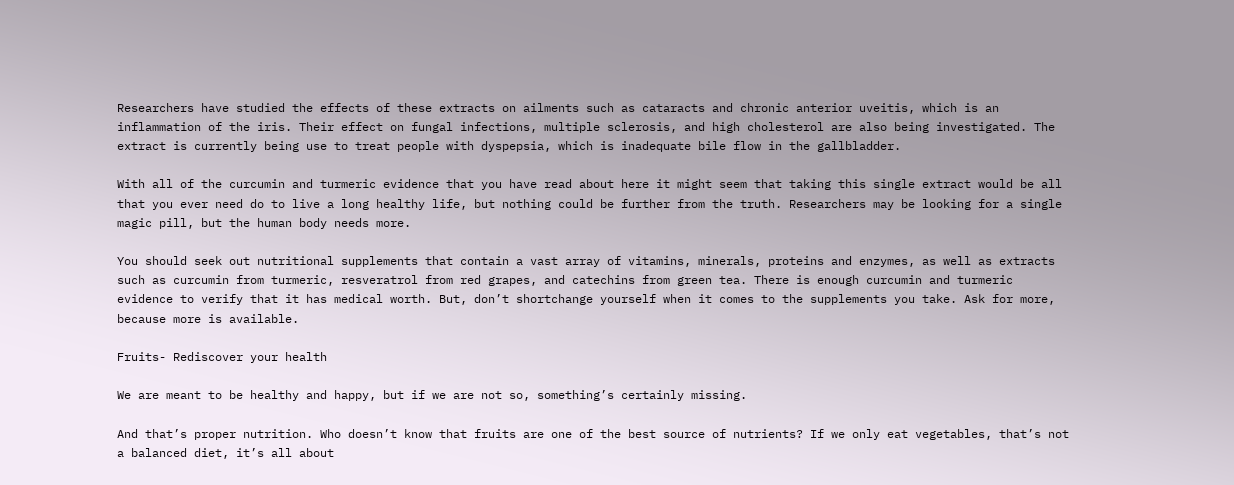Researchers have studied the effects of these extracts on ailments such as cataracts and chronic anterior uveitis, which is an inflammation of the iris. Their effect on fungal infections, multiple sclerosis, and high cholesterol are also being investigated. The extract is currently being use to treat people with dyspepsia, which is inadequate bile flow in the gallbladder.

With all of the curcumin and turmeric evidence that you have read about here it might seem that taking this single extract would be all that you ever need do to live a long healthy life, but nothing could be further from the truth. Researchers may be looking for a single magic pill, but the human body needs more.

You should seek out nutritional supplements that contain a vast array of vitamins, minerals, proteins and enzymes, as well as extracts such as curcumin from turmeric, resveratrol from red grapes, and catechins from green tea. There is enough curcumin and turmeric evidence to verify that it has medical worth. But, don’t shortchange yourself when it comes to the supplements you take. Ask for more, because more is available.

Fruits- Rediscover your health

We are meant to be healthy and happy, but if we are not so, something’s certainly missing.

And that’s proper nutrition. Who doesn’t know that fruits are one of the best source of nutrients? If we only eat vegetables, that’s not a balanced diet, it’s all about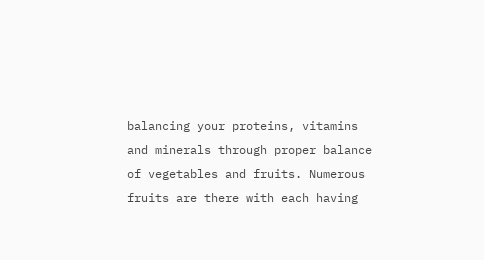balancing your proteins, vitamins and minerals through proper balance of vegetables and fruits. Numerous fruits are there with each having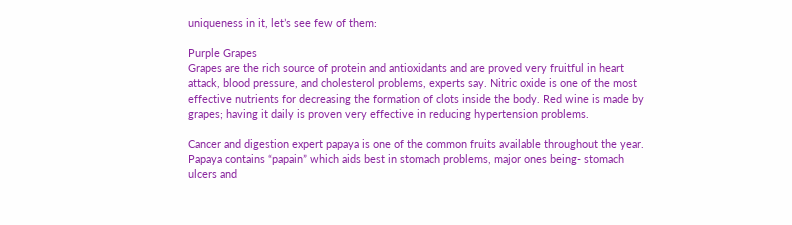uniqueness in it, let’s see few of them:

Purple Grapes
Grapes are the rich source of protein and antioxidants and are proved very fruitful in heart attack, blood pressure, and cholesterol problems, experts say. Nitric oxide is one of the most effective nutrients for decreasing the formation of clots inside the body. Red wine is made by grapes; having it daily is proven very effective in reducing hypertension problems.

Cancer and digestion expert papaya is one of the common fruits available throughout the year. Papaya contains “papain” which aids best in stomach problems, major ones being- stomach ulcers and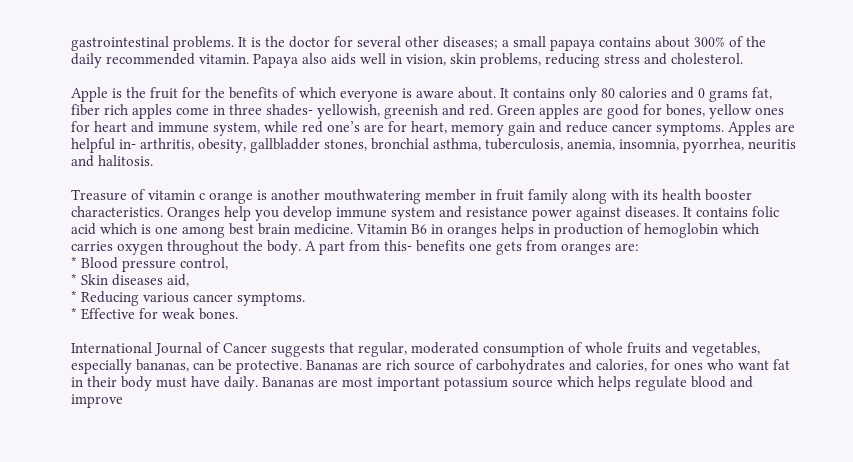gastrointestinal problems. It is the doctor for several other diseases; a small papaya contains about 300% of the daily recommended vitamin. Papaya also aids well in vision, skin problems, reducing stress and cholesterol.

Apple is the fruit for the benefits of which everyone is aware about. It contains only 80 calories and 0 grams fat, fiber rich apples come in three shades- yellowish, greenish and red. Green apples are good for bones, yellow ones for heart and immune system, while red one’s are for heart, memory gain and reduce cancer symptoms. Apples are helpful in- arthritis, obesity, gallbladder stones, bronchial asthma, tuberculosis, anemia, insomnia, pyorrhea, neuritis and halitosis.

Treasure of vitamin c orange is another mouthwatering member in fruit family along with its health booster characteristics. Oranges help you develop immune system and resistance power against diseases. It contains folic acid which is one among best brain medicine. Vitamin B6 in oranges helps in production of hemoglobin which carries oxygen throughout the body. A part from this- benefits one gets from oranges are:
* Blood pressure control,
* Skin diseases aid,
* Reducing various cancer symptoms.
* Effective for weak bones.

International Journal of Cancer suggests that regular, moderated consumption of whole fruits and vegetables, especially bananas, can be protective. Bananas are rich source of carbohydrates and calories, for ones who want fat in their body must have daily. Bananas are most important potassium source which helps regulate blood and improve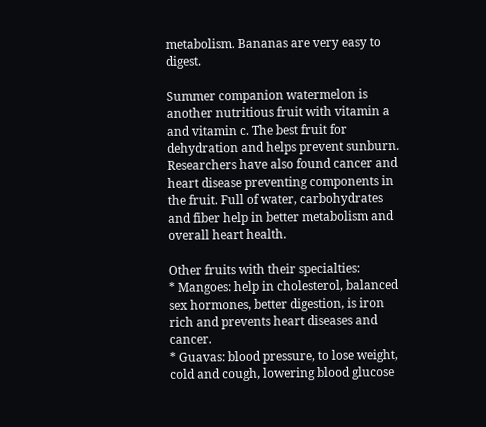metabolism. Bananas are very easy to digest.

Summer companion watermelon is another nutritious fruit with vitamin a and vitamin c. The best fruit for dehydration and helps prevent sunburn. Researchers have also found cancer and heart disease preventing components in the fruit. Full of water, carbohydrates and fiber help in better metabolism and overall heart health.

Other fruits with their specialties:
* Mangoes: help in cholesterol, balanced sex hormones, better digestion, is iron rich and prevents heart diseases and cancer.
* Guavas: blood pressure, to lose weight, cold and cough, lowering blood glucose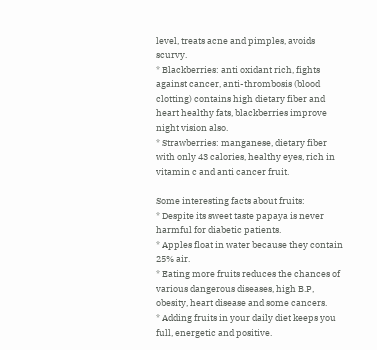level, treats acne and pimples, avoids scurvy.
* Blackberries: anti oxidant rich, fights against cancer, anti-thrombosis (blood clotting) contains high dietary fiber and heart healthy fats, blackberries improve night vision also.
* Strawberries: manganese, dietary fiber with only 43 calories, healthy eyes, rich in vitamin c and anti cancer fruit.

Some interesting facts about fruits:
* Despite its sweet taste papaya is never harmful for diabetic patients.
* Apples float in water because they contain 25% air.
* Eating more fruits reduces the chances of various dangerous diseases, high B.P, obesity, heart disease and some cancers.
* Adding fruits in your daily diet keeps you full, energetic and positive.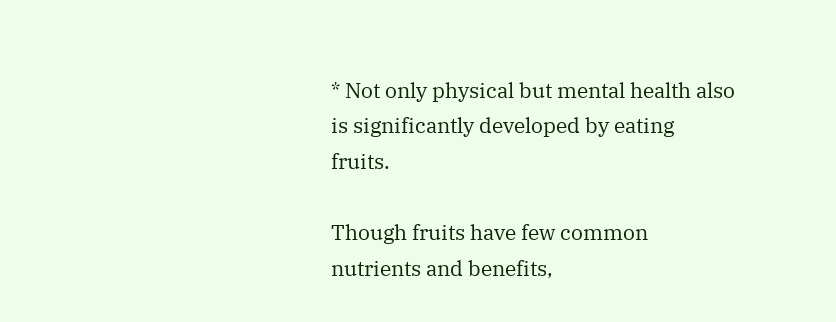* Not only physical but mental health also is significantly developed by eating fruits.

Though fruits have few common nutrients and benefits,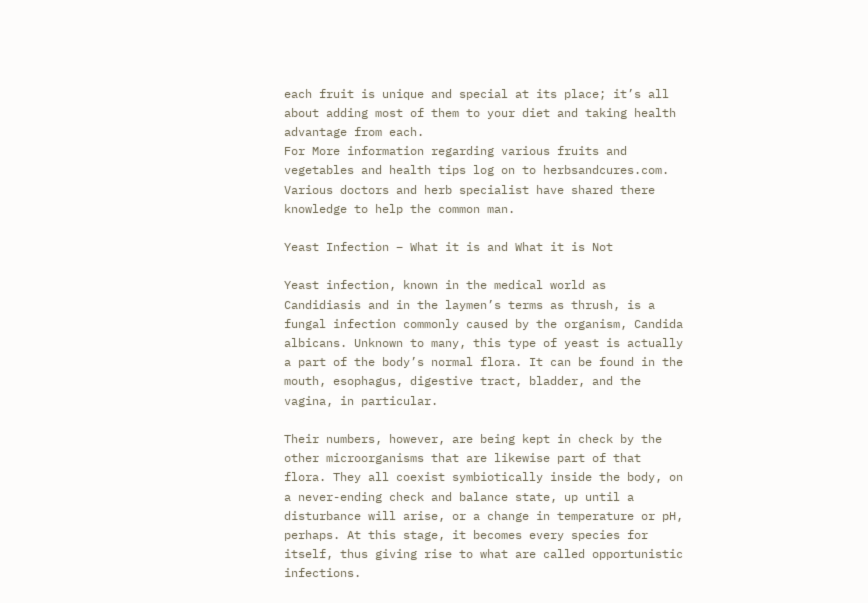each fruit is unique and special at its place; it’s all about adding most of them to your diet and taking health advantage from each.
For More information regarding various fruits and vegetables and health tips log on to herbsandcures.com. Various doctors and herb specialist have shared there knowledge to help the common man.

Yeast Infection – What it is and What it is Not

Yeast infection, known in the medical world as Candidiasis and in the laymen’s terms as thrush, is a fungal infection commonly caused by the organism, Candida albicans. Unknown to many, this type of yeast is actually a part of the body’s normal flora. It can be found in the mouth, esophagus, digestive tract, bladder, and the vagina, in particular.

Their numbers, however, are being kept in check by the other microorganisms that are likewise part of that flora. They all coexist symbiotically inside the body, on a never-ending check and balance state, up until a disturbance will arise, or a change in temperature or pH, perhaps. At this stage, it becomes every species for itself, thus giving rise to what are called opportunistic infections.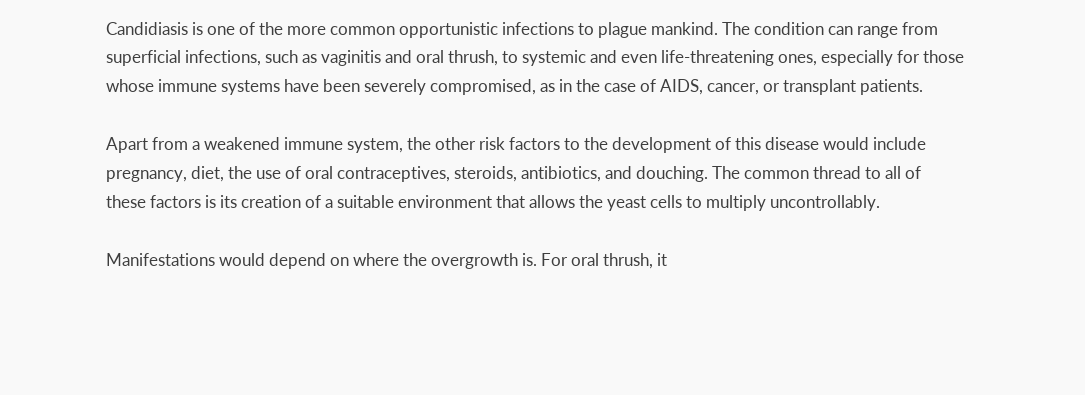Candidiasis is one of the more common opportunistic infections to plague mankind. The condition can range from superficial infections, such as vaginitis and oral thrush, to systemic and even life-threatening ones, especially for those whose immune systems have been severely compromised, as in the case of AIDS, cancer, or transplant patients.

Apart from a weakened immune system, the other risk factors to the development of this disease would include pregnancy, diet, the use of oral contraceptives, steroids, antibiotics, and douching. The common thread to all of these factors is its creation of a suitable environment that allows the yeast cells to multiply uncontrollably.

Manifestations would depend on where the overgrowth is. For oral thrush, it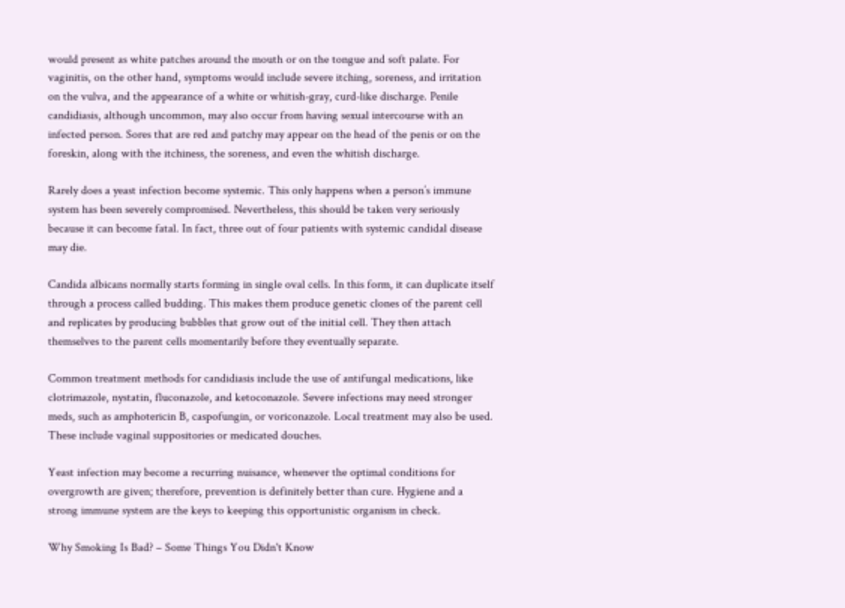would present as white patches around the mouth or on the tongue and soft palate. For vaginitis, on the other hand, symptoms would include severe itching, soreness, and irritation on the vulva, and the appearance of a white or whitish-gray, curd-like discharge. Penile candidiasis, although uncommon, may also occur from having sexual intercourse with an infected person. Sores that are red and patchy may appear on the head of the penis or on the foreskin, along with the itchiness, the soreness, and even the whitish discharge.

Rarely does a yeast infection become systemic. This only happens when a person’s immune system has been severely compromised. Nevertheless, this should be taken very seriously because it can become fatal. In fact, three out of four patients with systemic candidal disease may die.

Candida albicans normally starts forming in single oval cells. In this form, it can duplicate itself through a process called budding. This makes them produce genetic clones of the parent cell and replicates by producing bubbles that grow out of the initial cell. They then attach themselves to the parent cells momentarily before they eventually separate.

Common treatment methods for candidiasis include the use of antifungal medications, like clotrimazole, nystatin, fluconazole, and ketoconazole. Severe infections may need stronger meds, such as amphotericin B, caspofungin, or voriconazole. Local treatment may also be used. These include vaginal suppositories or medicated douches.

Yeast infection may become a recurring nuisance, whenever the optimal conditions for overgrowth are given; therefore, prevention is definitely better than cure. Hygiene and a strong immune system are the keys to keeping this opportunistic organism in check.

Why Smoking Is Bad? – Some Things You Didn't Know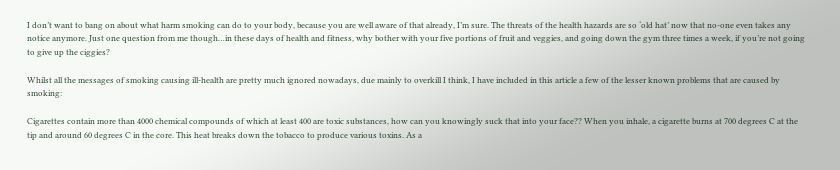I don’t want to bang on about what harm smoking can do to your body, because you are well aware of that already, I’m sure. The threats of the health hazards are so ‘old hat’ now that no-one even takes any notice anymore. Just one question from me though…in these days of health and fitness, why bother with your five portions of fruit and veggies, and going down the gym three times a week, if you’re not going to give up the ciggies?

Whilst all the messages of smoking causing ill-health are pretty much ignored nowadays, due mainly to overkill I think, I have included in this article a few of the lesser known problems that are caused by smoking:

Cigarettes contain more than 4000 chemical compounds of which at least 400 are toxic substances, how can you knowingly suck that into your face?? When you inhale, a cigarette burns at 700 degrees C at the tip and around 60 degrees C in the core. This heat breaks down the tobacco to produce various toxins. As a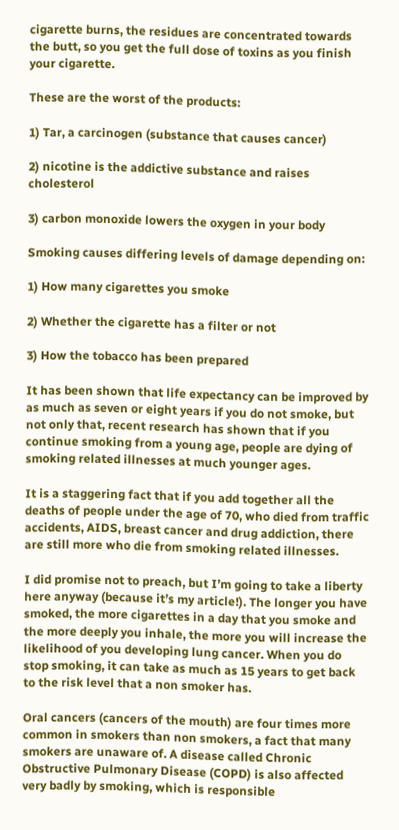cigarette burns, the residues are concentrated towards the butt, so you get the full dose of toxins as you finish your cigarette.

These are the worst of the products:

1) Tar, a carcinogen (substance that causes cancer)

2) nicotine is the addictive substance and raises cholesterol

3) carbon monoxide lowers the oxygen in your body

Smoking causes differing levels of damage depending on:

1) How many cigarettes you smoke

2) Whether the cigarette has a filter or not

3) How the tobacco has been prepared

It has been shown that life expectancy can be improved by as much as seven or eight years if you do not smoke, but not only that, recent research has shown that if you continue smoking from a young age, people are dying of smoking related illnesses at much younger ages.

It is a staggering fact that if you add together all the deaths of people under the age of 70, who died from traffic accidents, AIDS, breast cancer and drug addiction, there are still more who die from smoking related illnesses.

I did promise not to preach, but I’m going to take a liberty here anyway (because it’s my article!). The longer you have smoked, the more cigarettes in a day that you smoke and the more deeply you inhale, the more you will increase the likelihood of you developing lung cancer. When you do stop smoking, it can take as much as 15 years to get back to the risk level that a non smoker has.

Oral cancers (cancers of the mouth) are four times more common in smokers than non smokers, a fact that many smokers are unaware of. A disease called Chronic Obstructive Pulmonary Disease (COPD) is also affected very badly by smoking, which is responsible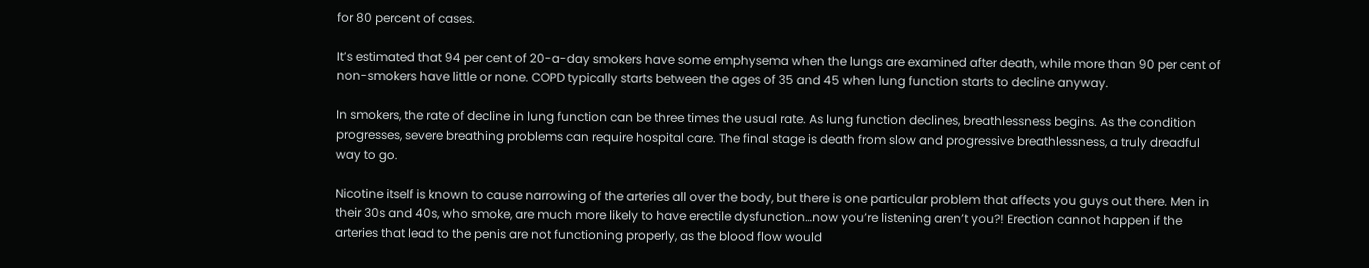for 80 percent of cases.

It’s estimated that 94 per cent of 20-a-day smokers have some emphysema when the lungs are examined after death, while more than 90 per cent of non-smokers have little or none. COPD typically starts between the ages of 35 and 45 when lung function starts to decline anyway.

In smokers, the rate of decline in lung function can be three times the usual rate. As lung function declines, breathlessness begins. As the condition progresses, severe breathing problems can require hospital care. The final stage is death from slow and progressive breathlessness, a truly dreadful way to go.

Nicotine itself is known to cause narrowing of the arteries all over the body, but there is one particular problem that affects you guys out there. Men in their 30s and 40s, who smoke, are much more likely to have erectile dysfunction…now you’re listening aren’t you?! Erection cannot happen if the arteries that lead to the penis are not functioning properly, as the blood flow would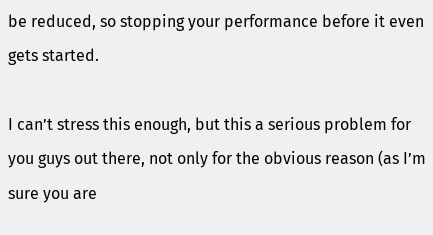be reduced, so stopping your performance before it even gets started.

I can’t stress this enough, but this a serious problem for you guys out there, not only for the obvious reason (as I’m sure you are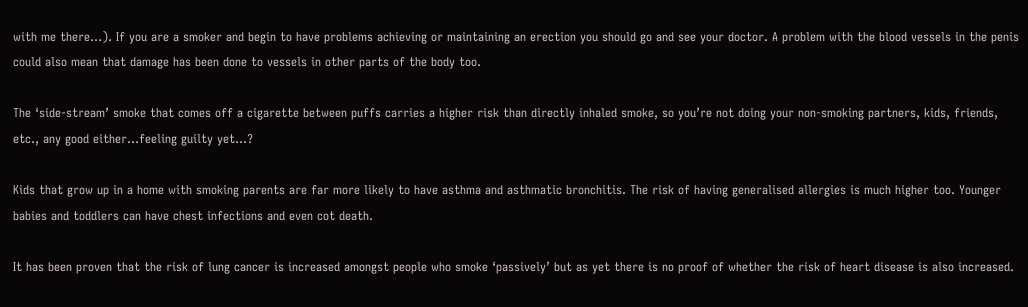with me there…). If you are a smoker and begin to have problems achieving or maintaining an erection you should go and see your doctor. A problem with the blood vessels in the penis could also mean that damage has been done to vessels in other parts of the body too.

The ‘side-stream’ smoke that comes off a cigarette between puffs carries a higher risk than directly inhaled smoke, so you’re not doing your non-smoking partners, kids, friends, etc., any good either…feeling guilty yet…?

Kids that grow up in a home with smoking parents are far more likely to have asthma and asthmatic bronchitis. The risk of having generalised allergies is much higher too. Younger babies and toddlers can have chest infections and even cot death.

It has been proven that the risk of lung cancer is increased amongst people who smoke ‘passively’ but as yet there is no proof of whether the risk of heart disease is also increased.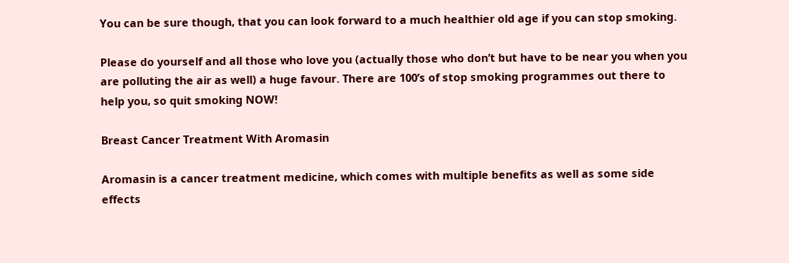You can be sure though, that you can look forward to a much healthier old age if you can stop smoking.

Please do yourself and all those who love you (actually those who don’t but have to be near you when you are polluting the air as well) a huge favour. There are 100’s of stop smoking programmes out there to help you, so quit smoking NOW!

Breast Cancer Treatment With Aromasin

Aromasin is a cancer treatment medicine, which comes with multiple benefits as well as some side effects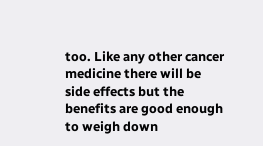too. Like any other cancer medicine there will be side effects but the benefits are good enough to weigh down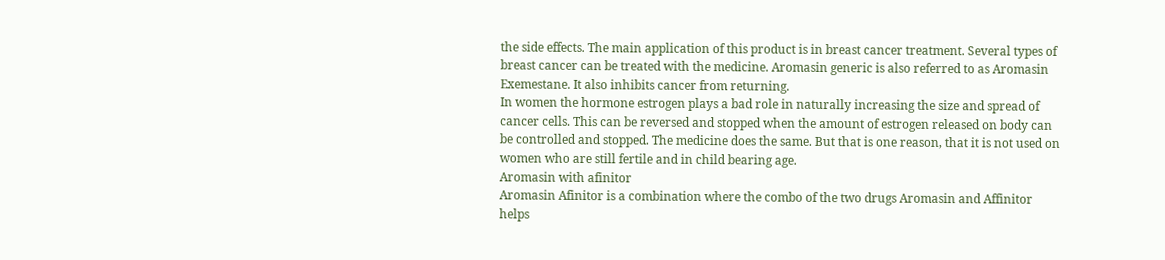the side effects. The main application of this product is in breast cancer treatment. Several types of breast cancer can be treated with the medicine. Aromasin generic is also referred to as Aromasin Exemestane. It also inhibits cancer from returning.
In women the hormone estrogen plays a bad role in naturally increasing the size and spread of cancer cells. This can be reversed and stopped when the amount of estrogen released on body can be controlled and stopped. The medicine does the same. But that is one reason, that it is not used on women who are still fertile and in child bearing age.
Aromasin with afinitor
Aromasin Afinitor is a combination where the combo of the two drugs Aromasin and Affinitor helps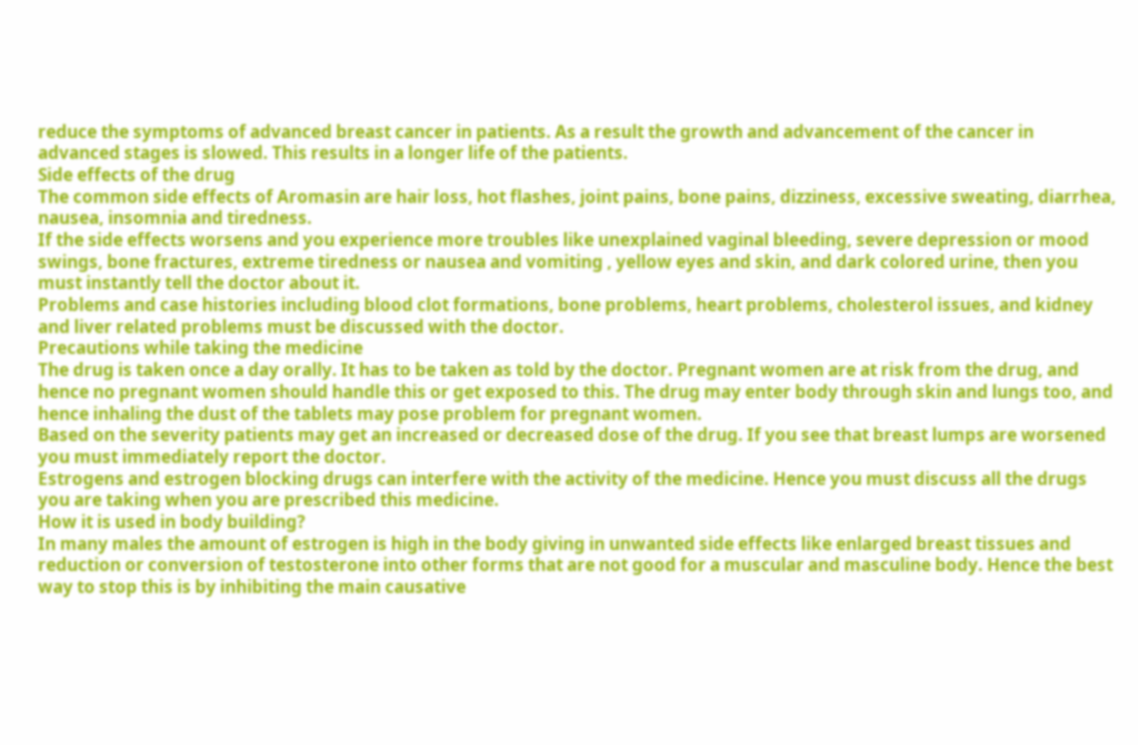reduce the symptoms of advanced breast cancer in patients. As a result the growth and advancement of the cancer in advanced stages is slowed. This results in a longer life of the patients.
Side effects of the drug
The common side effects of Aromasin are hair loss, hot flashes, joint pains, bone pains, dizziness, excessive sweating, diarrhea, nausea, insomnia and tiredness.
If the side effects worsens and you experience more troubles like unexplained vaginal bleeding, severe depression or mood swings, bone fractures, extreme tiredness or nausea and vomiting , yellow eyes and skin, and dark colored urine, then you must instantly tell the doctor about it.
Problems and case histories including blood clot formations, bone problems, heart problems, cholesterol issues, and kidney and liver related problems must be discussed with the doctor.
Precautions while taking the medicine
The drug is taken once a day orally. It has to be taken as told by the doctor. Pregnant women are at risk from the drug, and hence no pregnant women should handle this or get exposed to this. The drug may enter body through skin and lungs too, and hence inhaling the dust of the tablets may pose problem for pregnant women.
Based on the severity patients may get an increased or decreased dose of the drug. If you see that breast lumps are worsened you must immediately report the doctor.
Estrogens and estrogen blocking drugs can interfere with the activity of the medicine. Hence you must discuss all the drugs you are taking when you are prescribed this medicine.
How it is used in body building?
In many males the amount of estrogen is high in the body giving in unwanted side effects like enlarged breast tissues and reduction or conversion of testosterone into other forms that are not good for a muscular and masculine body. Hence the best way to stop this is by inhibiting the main causative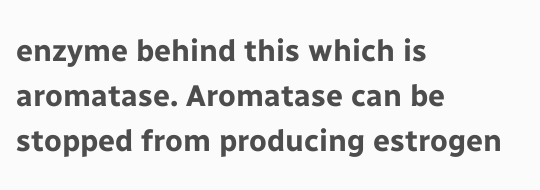enzyme behind this which is aromatase. Aromatase can be stopped from producing estrogen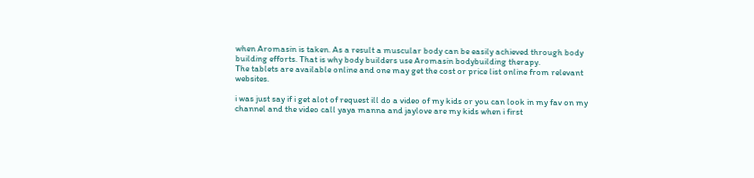when Aromasin is taken. As a result a muscular body can be easily achieved through body building efforts. That is why body builders use Aromasin bodybuilding therapy.
The tablets are available online and one may get the cost or price list online from relevant websites.

i was just say if i get alot of request ill do a video of my kids or you can look in my fav on my channel and the video call yaya manna and jaylove are my kids when i first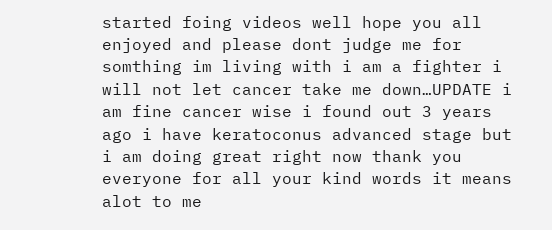started foing videos well hope you all enjoyed and please dont judge me for somthing im living with i am a fighter i will not let cancer take me down…UPDATE i am fine cancer wise i found out 3 years ago i have keratoconus advanced stage but i am doing great right now thank you everyone for all your kind words it means alot to me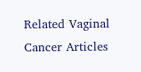Related Vaginal Cancer Articles